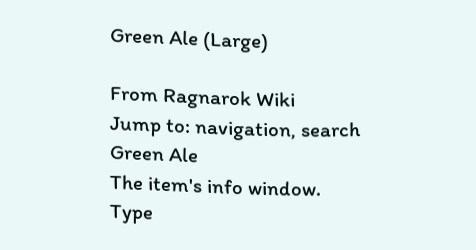Green Ale (Large)

From Ragnarok Wiki
Jump to: navigation, search
Green Ale
The item's info window.
Type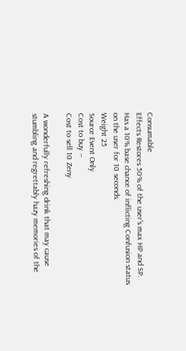Consumable
Effects Restores 50% of the user's max HP and SP.
Has a 10% base chance of inflicting Confusion status on the user for 10 seconds.
Weight 25
Source Event Only
Cost to buy --
Cost to sell 10 Zeny

A wonderfully refreshing drink that may cause stumbling and regrettably hazy memories of the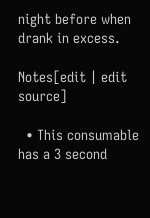night before when drank in excess.

Notes[edit | edit source]

  • This consumable has a 3 second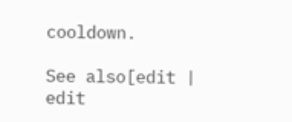cooldown.

See also[edit | edit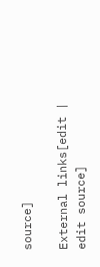source]

External links[edit | edit source]